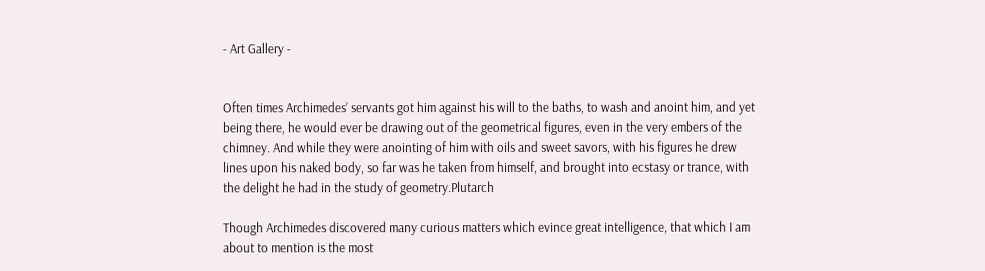- Art Gallery -


Often times Archimedes’ servants got him against his will to the baths, to wash and anoint him, and yet being there, he would ever be drawing out of the geometrical figures, even in the very embers of the chimney. And while they were anointing of him with oils and sweet savors, with his figures he drew lines upon his naked body, so far was he taken from himself, and brought into ecstasy or trance, with the delight he had in the study of geometry.Plutarch

Though Archimedes discovered many curious matters which evince great intelligence, that which I am about to mention is the most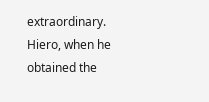extraordinary. Hiero, when he obtained the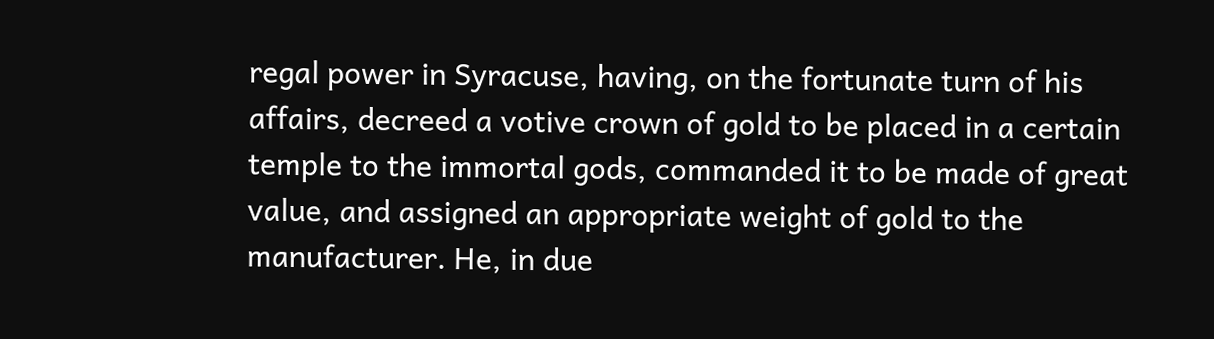regal power in Syracuse, having, on the fortunate turn of his affairs, decreed a votive crown of gold to be placed in a certain temple to the immortal gods, commanded it to be made of great value, and assigned an appropriate weight of gold to the manufacturer. He, in due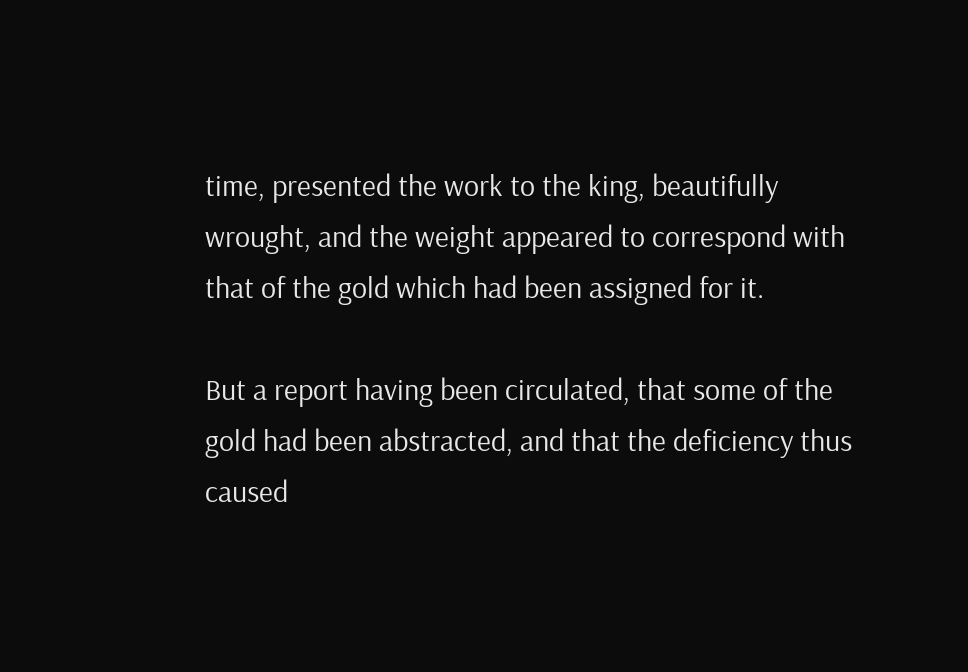time, presented the work to the king, beautifully wrought, and the weight appeared to correspond with that of the gold which had been assigned for it.

But a report having been circulated, that some of the gold had been abstracted, and that the deficiency thus caused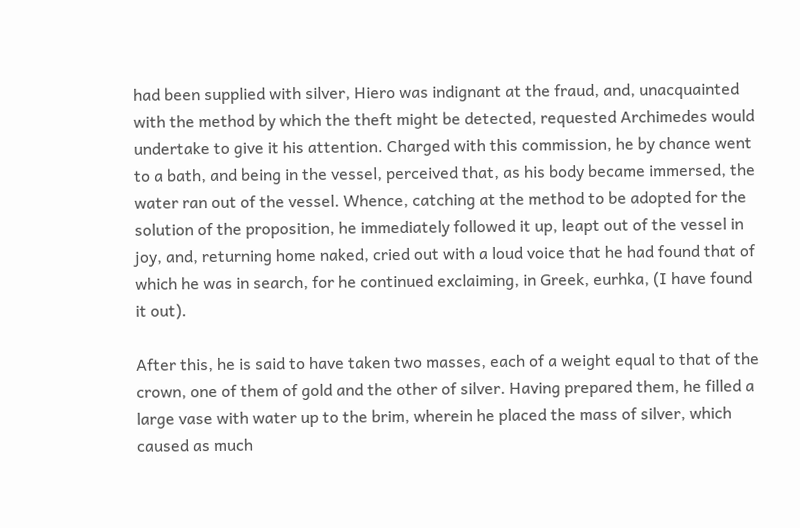had been supplied with silver, Hiero was indignant at the fraud, and, unacquainted with the method by which the theft might be detected, requested Archimedes would undertake to give it his attention. Charged with this commission, he by chance went to a bath, and being in the vessel, perceived that, as his body became immersed, the water ran out of the vessel. Whence, catching at the method to be adopted for the solution of the proposition, he immediately followed it up, leapt out of the vessel in joy, and, returning home naked, cried out with a loud voice that he had found that of which he was in search, for he continued exclaiming, in Greek, eurhka, (I have found it out).

After this, he is said to have taken two masses, each of a weight equal to that of the crown, one of them of gold and the other of silver. Having prepared them, he filled a large vase with water up to the brim, wherein he placed the mass of silver, which caused as much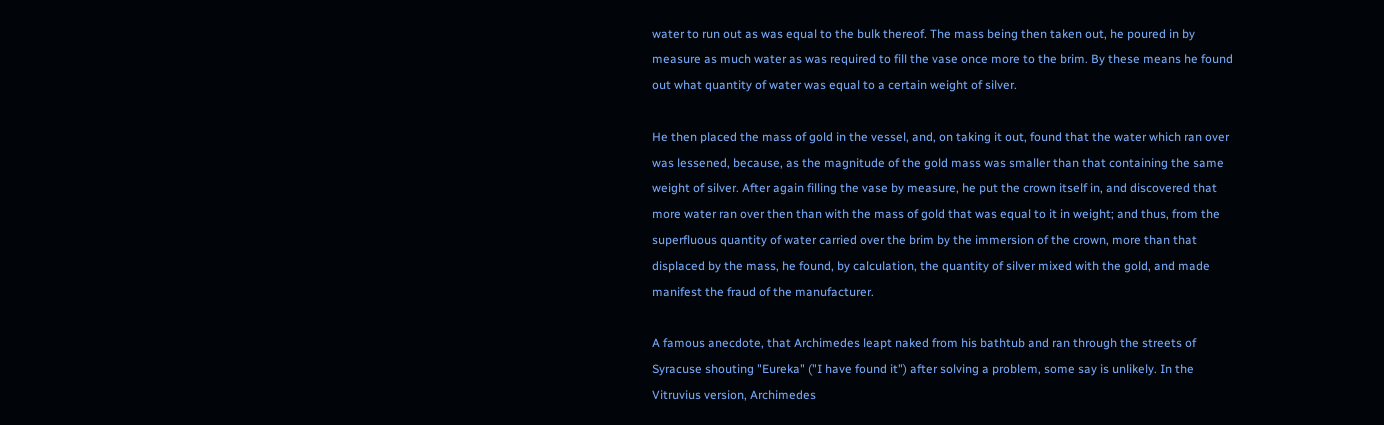water to run out as was equal to the bulk thereof. The mass being then taken out, he poured in by measure as much water as was required to fill the vase once more to the brim. By these means he found out what quantity of water was equal to a certain weight of silver.

He then placed the mass of gold in the vessel, and, on taking it out, found that the water which ran over was lessened, because, as the magnitude of the gold mass was smaller than that containing the same weight of silver. After again filling the vase by measure, he put the crown itself in, and discovered that more water ran over then than with the mass of gold that was equal to it in weight; and thus, from the superfluous quantity of water carried over the brim by the immersion of the crown, more than that displaced by the mass, he found, by calculation, the quantity of silver mixed with the gold, and made manifest the fraud of the manufacturer.

A famous anecdote, that Archimedes leapt naked from his bathtub and ran through the streets of Syracuse shouting "Eureka" ("I have found it") after solving a problem, some say is unlikely. In the Vitruvius version, Archimedes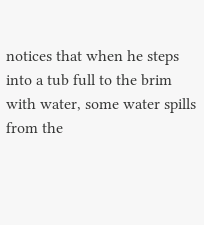notices that when he steps into a tub full to the brim with water, some water spills from the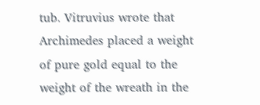tub. Vitruvius wrote that Archimedes placed a weight of pure gold equal to the weight of the wreath in the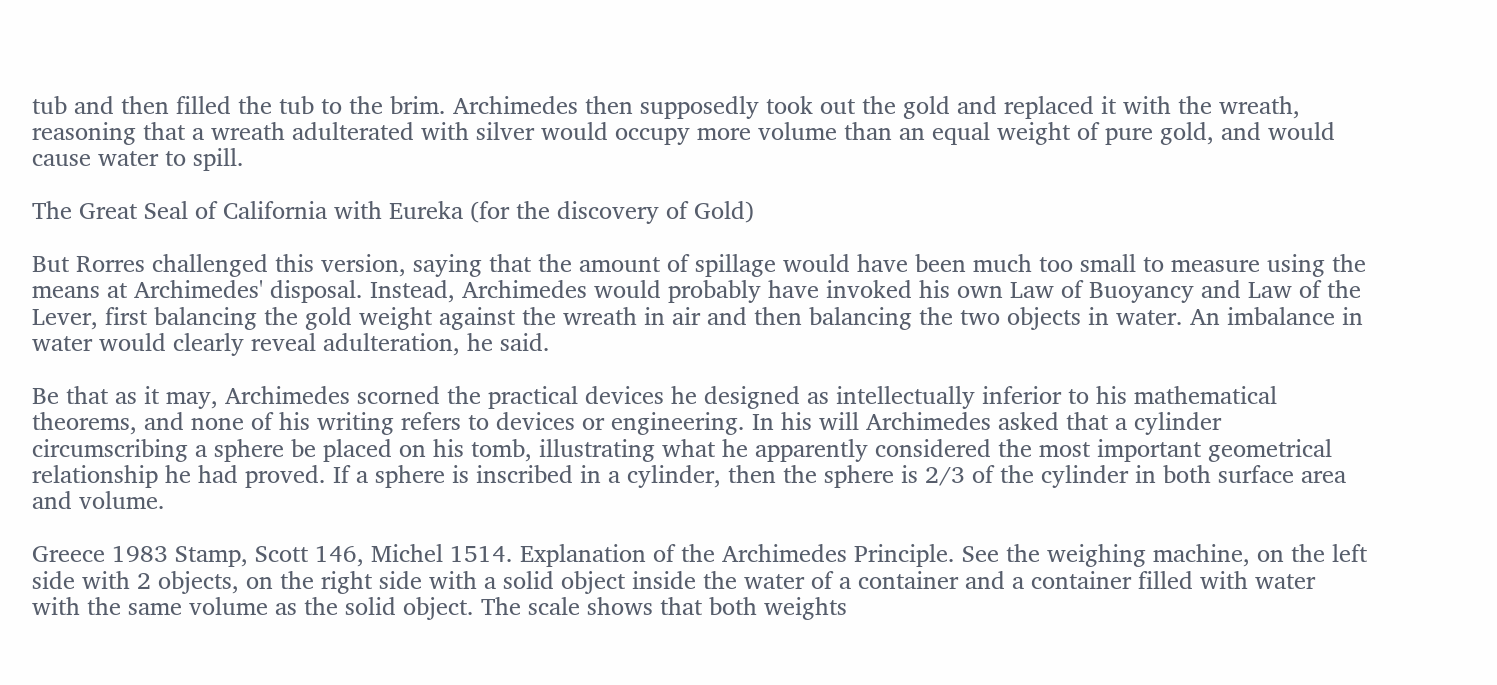tub and then filled the tub to the brim. Archimedes then supposedly took out the gold and replaced it with the wreath, reasoning that a wreath adulterated with silver would occupy more volume than an equal weight of pure gold, and would cause water to spill.

The Great Seal of California with Eureka (for the discovery of Gold)

But Rorres challenged this version, saying that the amount of spillage would have been much too small to measure using the means at Archimedes' disposal. Instead, Archimedes would probably have invoked his own Law of Buoyancy and Law of the Lever, first balancing the gold weight against the wreath in air and then balancing the two objects in water. An imbalance in water would clearly reveal adulteration, he said.

Be that as it may, Archimedes scorned the practical devices he designed as intellectually inferior to his mathematical theorems, and none of his writing refers to devices or engineering. In his will Archimedes asked that a cylinder circumscribing a sphere be placed on his tomb, illustrating what he apparently considered the most important geometrical relationship he had proved. If a sphere is inscribed in a cylinder, then the sphere is 2/3 of the cylinder in both surface area and volume.

Greece 1983 Stamp, Scott 146, Michel 1514. Explanation of the Archimedes Principle. See the weighing machine, on the left side with 2 objects, on the right side with a solid object inside the water of a container and a container filled with water with the same volume as the solid object. The scale shows that both weights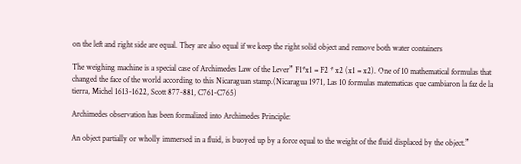on the left and right side are equal. They are also equal if we keep the right solid object and remove both water containers

The weighing machine is a special case of Archimedes Law of the Lever” F1*x1 = F2 * x2 (x1 = x2). One of 10 mathematical formulas that changed the face of the world according to this Nicaraguan stamp.(Nicaragua 1971, Las 10 formulas matematicas que cambiaron la faz de la tierra, Michel 1613-1622, Scott 877-881, C761-C765)

Archimedes observation has been formalized into Archimedes Principle:

An object partially or wholly immersed in a fluid, is buoyed up by a force equal to the weight of the fluid displaced by the object.”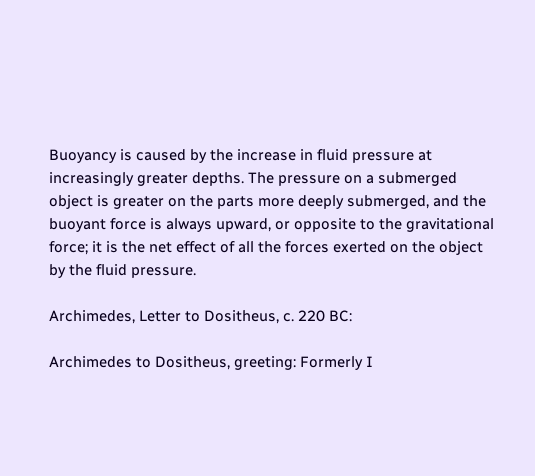Buoyancy is caused by the increase in fluid pressure at increasingly greater depths. The pressure on a submerged object is greater on the parts more deeply submerged, and the buoyant force is always upward, or opposite to the gravitational force; it is the net effect of all the forces exerted on the object by the fluid pressure.

Archimedes, Letter to Dositheus, c. 220 BC:

Archimedes to Dositheus, greeting: Formerly I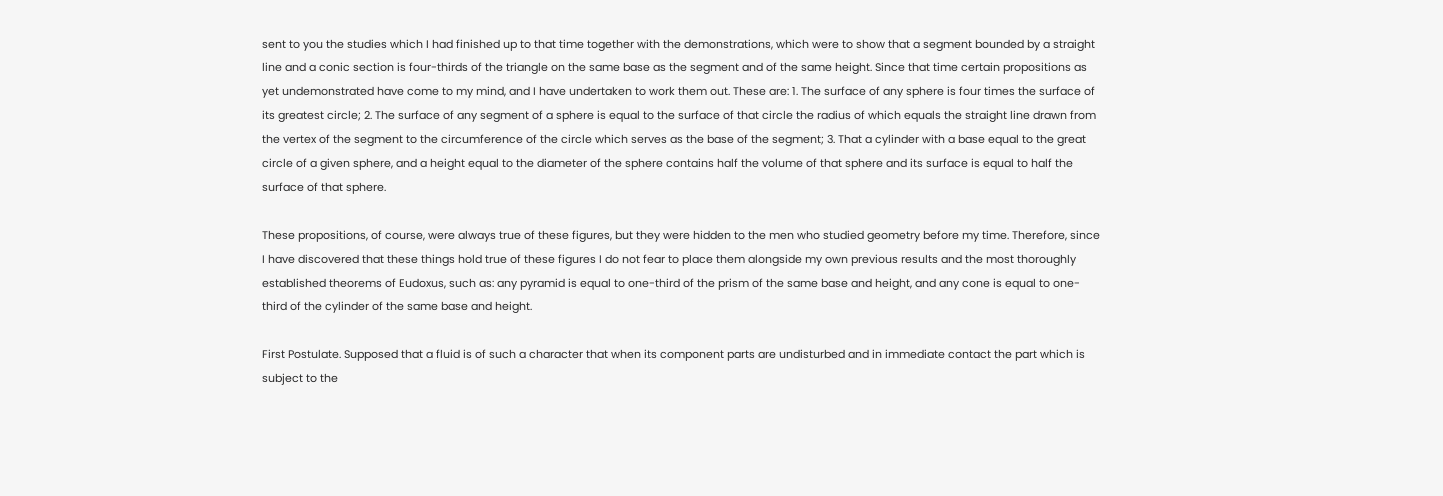sent to you the studies which I had finished up to that time together with the demonstrations, which were to show that a segment bounded by a straight line and a conic section is four-thirds of the triangle on the same base as the segment and of the same height. Since that time certain propositions as yet undemonstrated have come to my mind, and I have undertaken to work them out. These are: 1. The surface of any sphere is four times the surface of its greatest circle; 2. The surface of any segment of a sphere is equal to the surface of that circle the radius of which equals the straight line drawn from the vertex of the segment to the circumference of the circle which serves as the base of the segment; 3. That a cylinder with a base equal to the great circle of a given sphere, and a height equal to the diameter of the sphere contains half the volume of that sphere and its surface is equal to half the surface of that sphere.

These propositions, of course, were always true of these figures, but they were hidden to the men who studied geometry before my time. Therefore, since I have discovered that these things hold true of these figures I do not fear to place them alongside my own previous results and the most thoroughly established theorems of Eudoxus, such as: any pyramid is equal to one-third of the prism of the same base and height, and any cone is equal to one-third of the cylinder of the same base and height.

First Postulate. Supposed that a fluid is of such a character that when its component parts are undisturbed and in immediate contact the part which is subject to the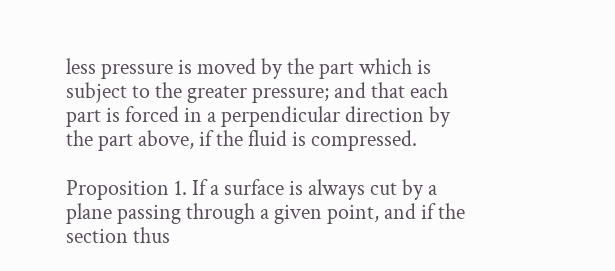less pressure is moved by the part which is subject to the greater pressure; and that each part is forced in a perpendicular direction by the part above, if the fluid is compressed.

Proposition 1. If a surface is always cut by a plane passing through a given point, and if the section thus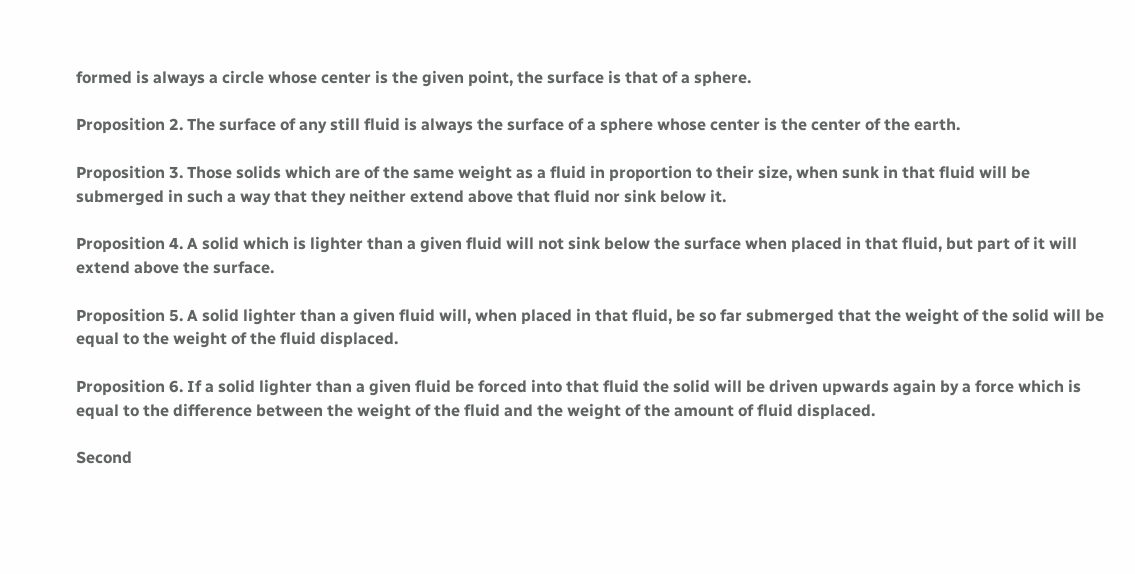formed is always a circle whose center is the given point, the surface is that of a sphere.

Proposition 2. The surface of any still fluid is always the surface of a sphere whose center is the center of the earth.

Proposition 3. Those solids which are of the same weight as a fluid in proportion to their size, when sunk in that fluid will be submerged in such a way that they neither extend above that fluid nor sink below it.

Proposition 4. A solid which is lighter than a given fluid will not sink below the surface when placed in that fluid, but part of it will extend above the surface.

Proposition 5. A solid lighter than a given fluid will, when placed in that fluid, be so far submerged that the weight of the solid will be equal to the weight of the fluid displaced.

Proposition 6. If a solid lighter than a given fluid be forced into that fluid the solid will be driven upwards again by a force which is equal to the difference between the weight of the fluid and the weight of the amount of fluid displaced.

Second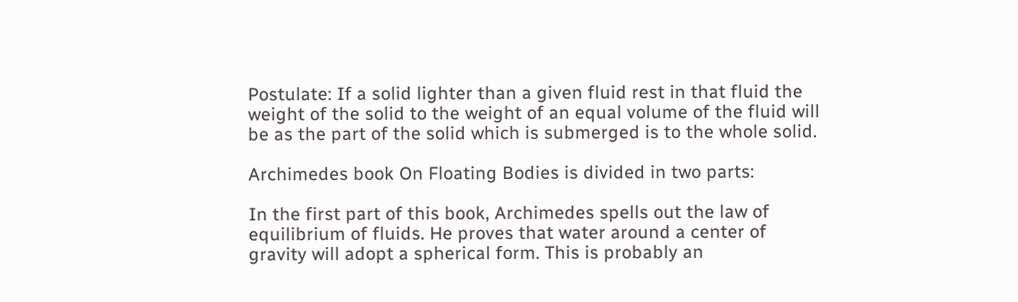Postulate: If a solid lighter than a given fluid rest in that fluid the weight of the solid to the weight of an equal volume of the fluid will be as the part of the solid which is submerged is to the whole solid.

Archimedes book On Floating Bodies is divided in two parts:

In the first part of this book, Archimedes spells out the law of equilibrium of fluids. He proves that water around a center of gravity will adopt a spherical form. This is probably an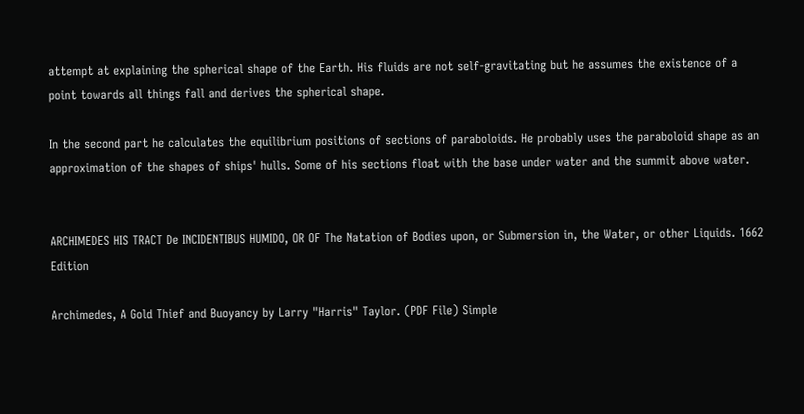attempt at explaining the spherical shape of the Earth. His fluids are not self-gravitating but he assumes the existence of a point towards all things fall and derives the spherical shape.

In the second part he calculates the equilibrium positions of sections of paraboloids. He probably uses the paraboloid shape as an approximation of the shapes of ships' hulls. Some of his sections float with the base under water and the summit above water.


ARCHIMEDES HIS TRACT De INCIDENTIBUS HUMIDO, OR OF The Natation of Bodies upon, or Submersion in, the Water, or other Liquids. 1662 Edition

Archimedes, A Gold Thief and Buoyancy by Larry "Harris" Taylor. (PDF File) Simple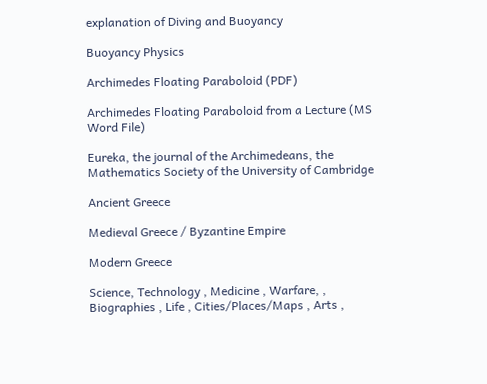explanation of Diving and Buoyancy

Buoyancy Physics

Archimedes Floating Paraboloid (PDF)

Archimedes Floating Paraboloid from a Lecture (MS Word File)

Eureka, the journal of the Archimedeans, the Mathematics Society of the University of Cambridge

Ancient Greece

Medieval Greece / Byzantine Empire

Modern Greece

Science, Technology , Medicine , Warfare, , Biographies , Life , Cities/Places/Maps , Arts ,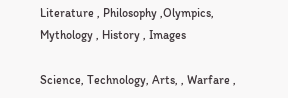Literature , Philosophy ,Olympics, Mythology , History , Images

Science, Technology, Arts, , Warfare ,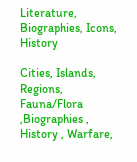Literature, Biographies, Icons, History

Cities, Islands, Regions, Fauna/Flora ,Biographies , History , Warfare,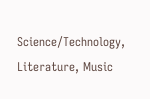Science/Technology, Literature, Music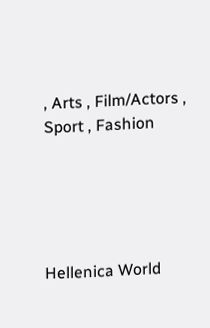, Arts , Film/Actors , Sport , Fashion





Hellenica World